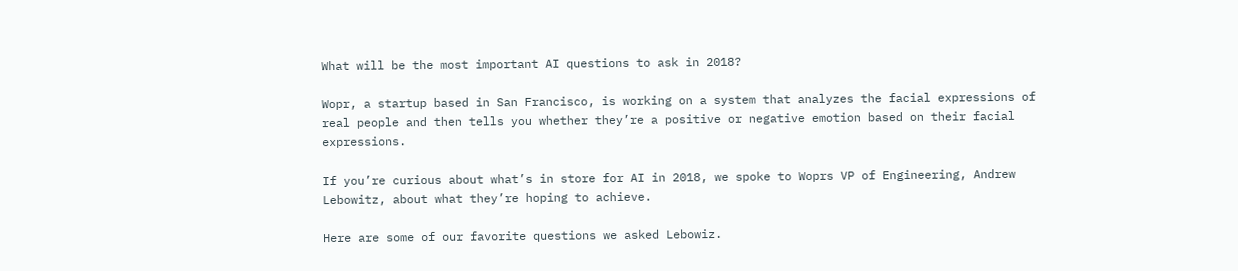What will be the most important AI questions to ask in 2018?

Wopr, a startup based in San Francisco, is working on a system that analyzes the facial expressions of real people and then tells you whether they’re a positive or negative emotion based on their facial expressions.

If you’re curious about what’s in store for AI in 2018, we spoke to Woprs VP of Engineering, Andrew Lebowitz, about what they’re hoping to achieve.

Here are some of our favorite questions we asked Lebowiz.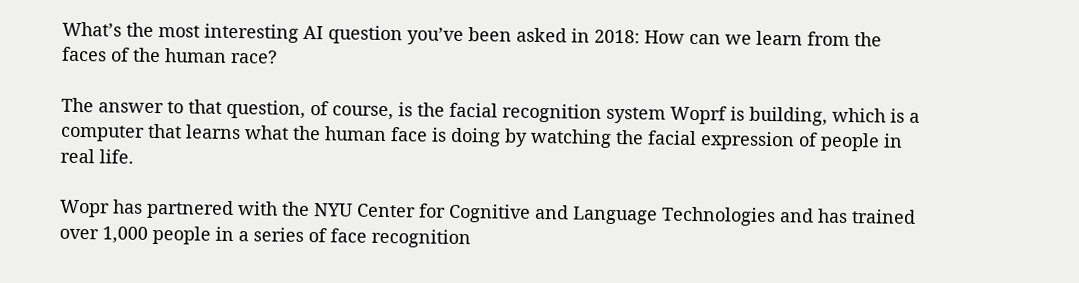What’s the most interesting AI question you’ve been asked in 2018: How can we learn from the faces of the human race?

The answer to that question, of course, is the facial recognition system Woprf is building, which is a computer that learns what the human face is doing by watching the facial expression of people in real life.

Wopr has partnered with the NYU Center for Cognitive and Language Technologies and has trained over 1,000 people in a series of face recognition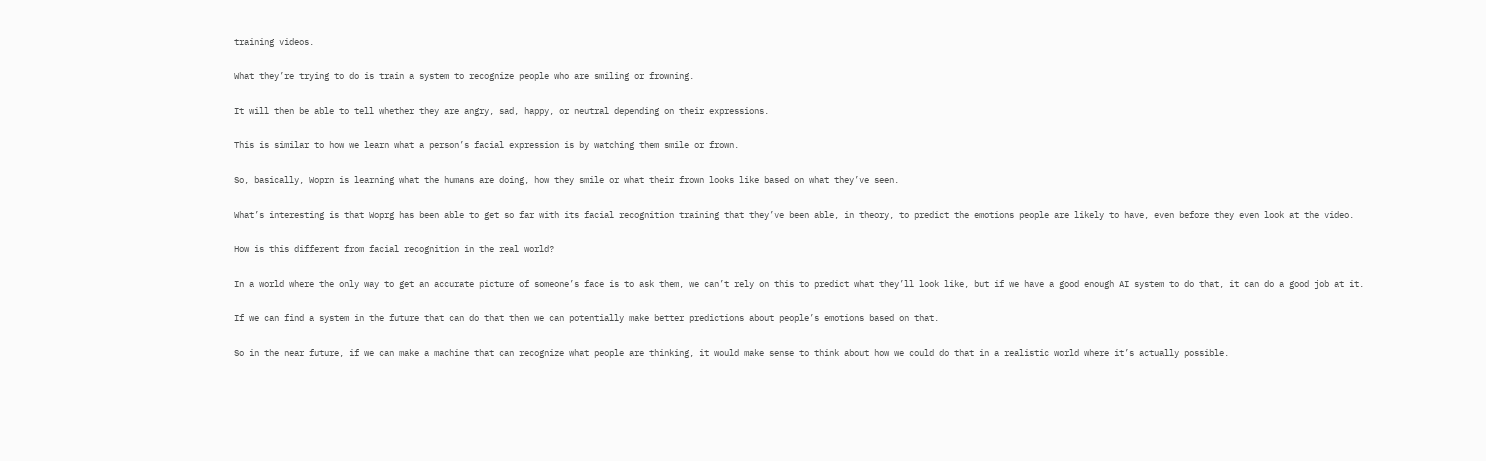training videos.

What they’re trying to do is train a system to recognize people who are smiling or frowning.

It will then be able to tell whether they are angry, sad, happy, or neutral depending on their expressions.

This is similar to how we learn what a person’s facial expression is by watching them smile or frown.

So, basically, Woprn is learning what the humans are doing, how they smile or what their frown looks like based on what they’ve seen.

What’s interesting is that Woprg has been able to get so far with its facial recognition training that they’ve been able, in theory, to predict the emotions people are likely to have, even before they even look at the video.

How is this different from facial recognition in the real world?

In a world where the only way to get an accurate picture of someone’s face is to ask them, we can’t rely on this to predict what they’ll look like, but if we have a good enough AI system to do that, it can do a good job at it.

If we can find a system in the future that can do that then we can potentially make better predictions about people’s emotions based on that.

So in the near future, if we can make a machine that can recognize what people are thinking, it would make sense to think about how we could do that in a realistic world where it’s actually possible.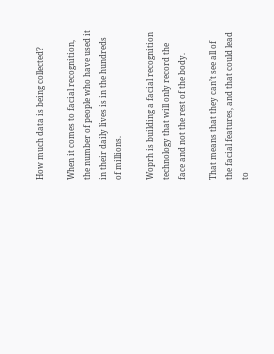How much data is being collected?

When it comes to facial recognition, the number of people who have used it in their daily lives is in the hundreds of millions.

Woprh is building a facial recognition technology that will only record the face and not the rest of the body.

That means that they can’t see all of the facial features, and that could lead to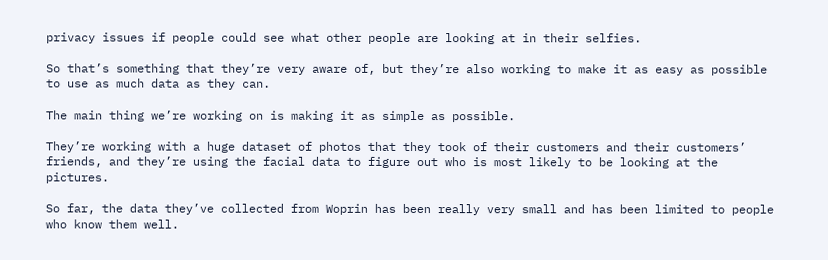privacy issues if people could see what other people are looking at in their selfies.

So that’s something that they’re very aware of, but they’re also working to make it as easy as possible to use as much data as they can.

The main thing we’re working on is making it as simple as possible.

They’re working with a huge dataset of photos that they took of their customers and their customers’ friends, and they’re using the facial data to figure out who is most likely to be looking at the pictures.

So far, the data they’ve collected from Woprin has been really very small and has been limited to people who know them well.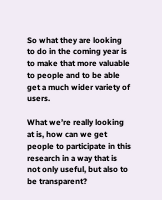So what they are looking to do in the coming year is to make that more valuable to people and to be able get a much wider variety of users.

What we’re really looking at is, how can we get people to participate in this research in a way that is not only useful, but also to be transparent?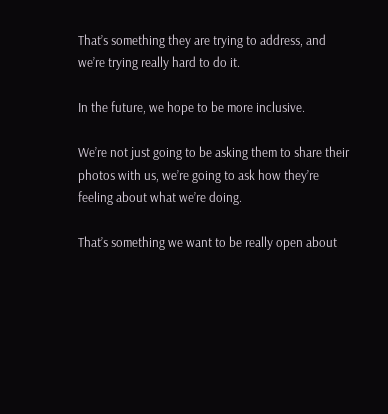That’s something they are trying to address, and we’re trying really hard to do it.

In the future, we hope to be more inclusive.

We’re not just going to be asking them to share their photos with us, we’re going to ask how they’re feeling about what we’re doing.

That’s something we want to be really open about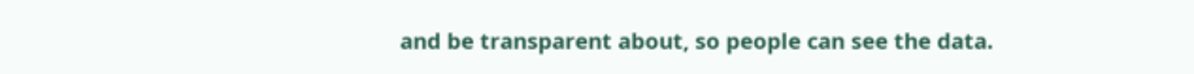and be transparent about, so people can see the data.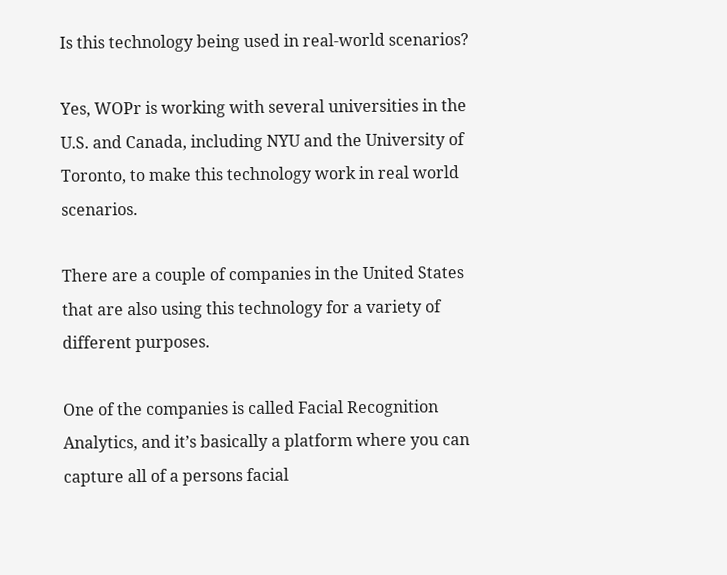Is this technology being used in real-world scenarios?

Yes, WOPr is working with several universities in the U.S. and Canada, including NYU and the University of Toronto, to make this technology work in real world scenarios.

There are a couple of companies in the United States that are also using this technology for a variety of different purposes.

One of the companies is called Facial Recognition Analytics, and it’s basically a platform where you can capture all of a persons facial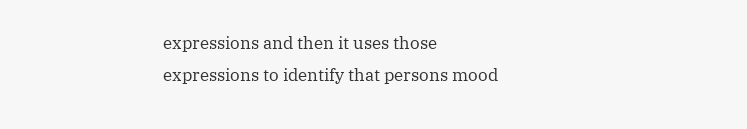expressions and then it uses those expressions to identify that persons mood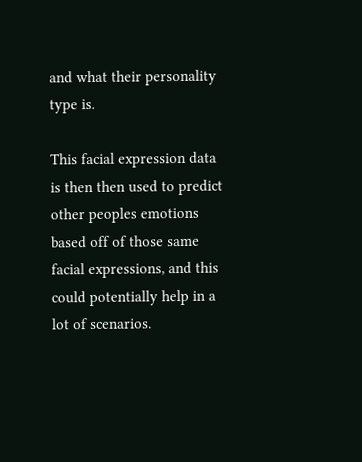and what their personality type is.

This facial expression data is then then used to predict other peoples emotions based off of those same facial expressions, and this could potentially help in a lot of scenarios.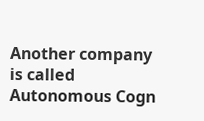Another company is called Autonomous Cogn